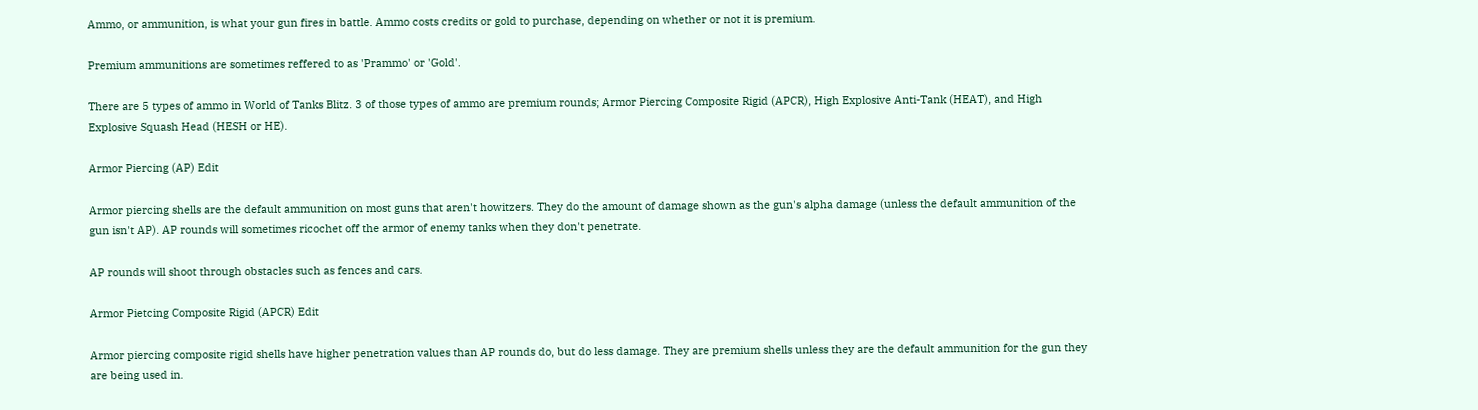Ammo, or ammunition, is what your gun fires in battle. Ammo costs credits or gold to purchase, depending on whether or not it is premium.

Premium ammunitions are sometimes reffered to as 'Prammo' or 'Gold'.

There are 5 types of ammo in World of Tanks Blitz. 3 of those types of ammo are premium rounds; Armor Piercing Composite Rigid (APCR), High Explosive Anti-Tank (HEAT), and High Explosive Squash Head (HESH or HE).

Armor Piercing (AP) Edit

Armor piercing shells are the default ammunition on most guns that aren't howitzers. They do the amount of damage shown as the gun's alpha damage (unless the default ammunition of the gun isn't AP). AP rounds will sometimes ricochet off the armor of enemy tanks when they don't penetrate.

AP rounds will shoot through obstacles such as fences and cars.

Armor Pietcing Composite Rigid (APCR) Edit

Armor piercing composite rigid shells have higher penetration values than AP rounds do, but do less damage. They are premium shells unless they are the default ammunition for the gun they are being used in.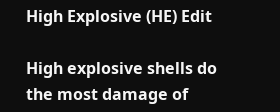High Explosive (HE) Edit

High explosive shells do the most damage of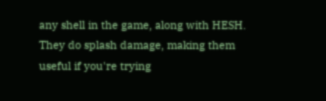any shell in the game, along with HESH. They do splash damage, making them useful if you're trying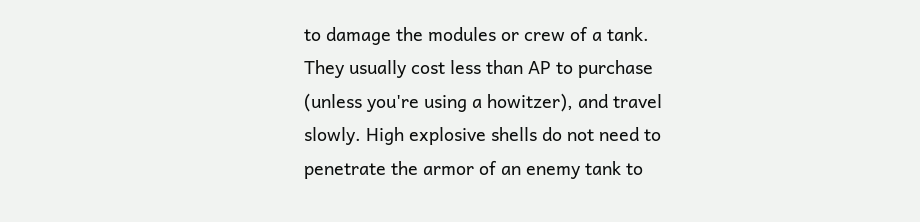to damage the modules or crew of a tank. They usually cost less than AP to purchase (unless you're using a howitzer), and travel slowly. High explosive shells do not need to penetrate the armor of an enemy tank to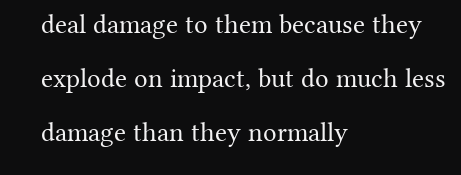deal damage to them because they explode on impact, but do much less damage than they normally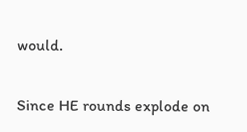would.

Since HE rounds explode on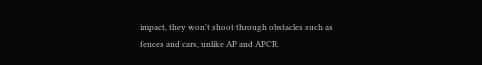impact, they won't shoot through obstacles such as fences and cars, unlike AP and APCR.